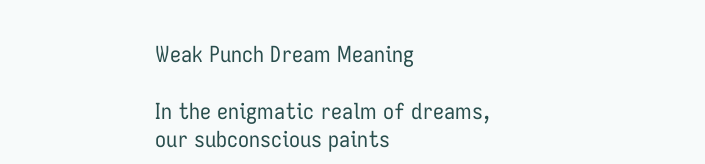Weak Punch Dream Meaning

In the enigmatic realm of dreams, our subconscious paints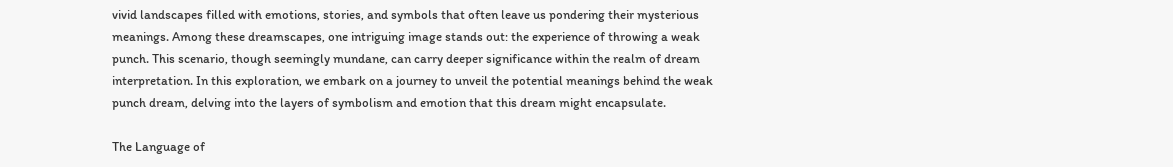vivid landscapes filled with emotions, stories, and symbols that often leave us pondering their mysterious meanings. Among these dreamscapes, one intriguing image stands out: the experience of throwing a weak punch. This scenario, though seemingly mundane, can carry deeper significance within the realm of dream interpretation. In this exploration, we embark on a journey to unveil the potential meanings behind the weak punch dream, delving into the layers of symbolism and emotion that this dream might encapsulate.

The Language of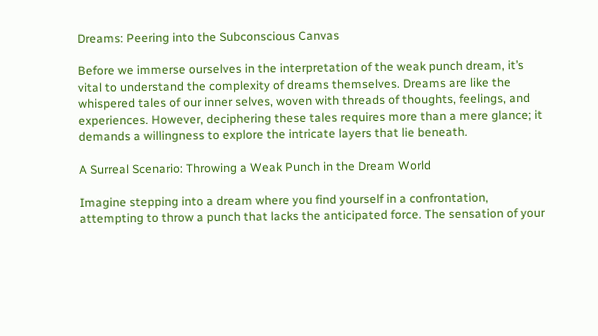Dreams: Peering into the Subconscious Canvas

Before we immerse ourselves in the interpretation of the weak punch dream, it’s vital to understand the complexity of dreams themselves. Dreams are like the whispered tales of our inner selves, woven with threads of thoughts, feelings, and experiences. However, deciphering these tales requires more than a mere glance; it demands a willingness to explore the intricate layers that lie beneath.

A Surreal Scenario: Throwing a Weak Punch in the Dream World

Imagine stepping into a dream where you find yourself in a confrontation, attempting to throw a punch that lacks the anticipated force. The sensation of your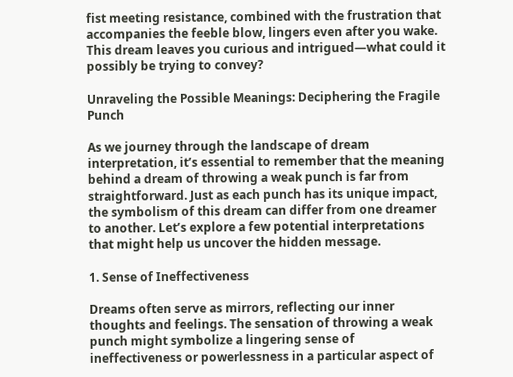fist meeting resistance, combined with the frustration that accompanies the feeble blow, lingers even after you wake. This dream leaves you curious and intrigued—what could it possibly be trying to convey?

Unraveling the Possible Meanings: Deciphering the Fragile Punch

As we journey through the landscape of dream interpretation, it’s essential to remember that the meaning behind a dream of throwing a weak punch is far from straightforward. Just as each punch has its unique impact, the symbolism of this dream can differ from one dreamer to another. Let’s explore a few potential interpretations that might help us uncover the hidden message.

1. Sense of Ineffectiveness

Dreams often serve as mirrors, reflecting our inner thoughts and feelings. The sensation of throwing a weak punch might symbolize a lingering sense of ineffectiveness or powerlessness in a particular aspect of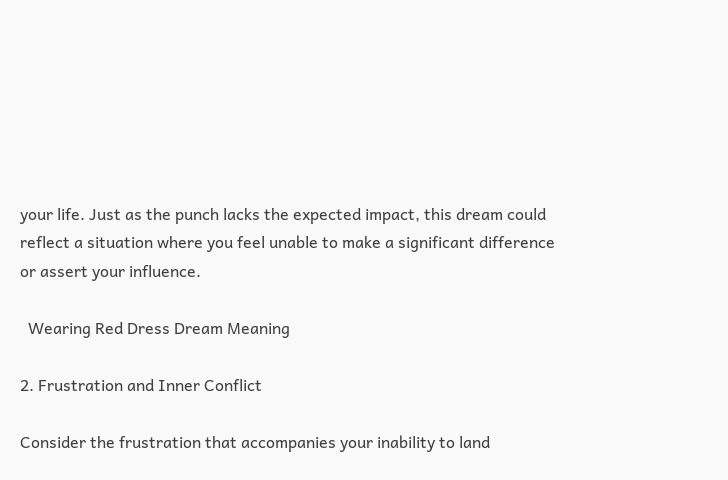your life. Just as the punch lacks the expected impact, this dream could reflect a situation where you feel unable to make a significant difference or assert your influence.

  Wearing Red Dress Dream Meaning

2. Frustration and Inner Conflict

Consider the frustration that accompanies your inability to land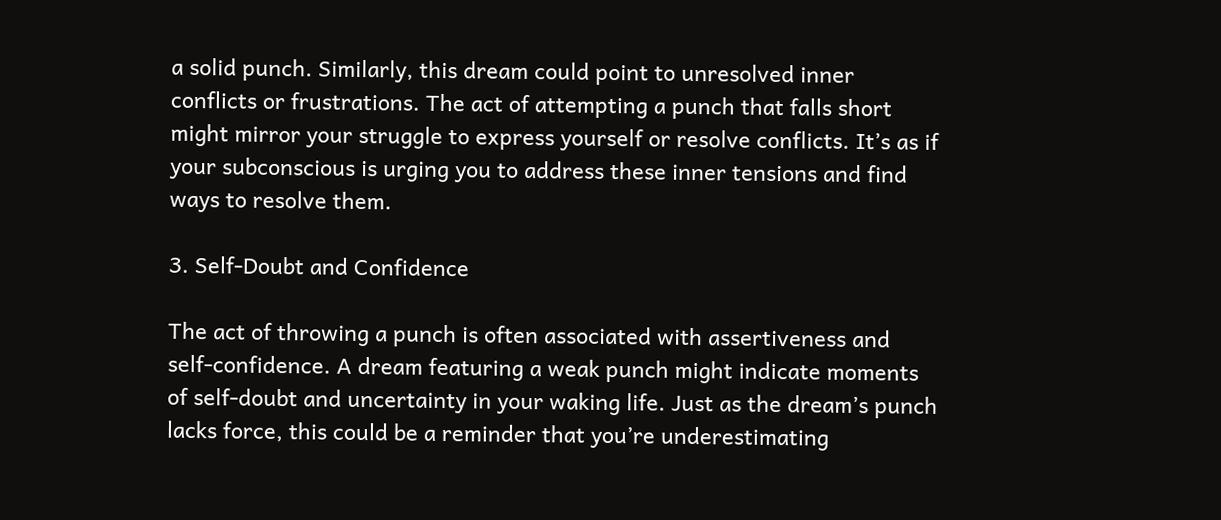a solid punch. Similarly, this dream could point to unresolved inner conflicts or frustrations. The act of attempting a punch that falls short might mirror your struggle to express yourself or resolve conflicts. It’s as if your subconscious is urging you to address these inner tensions and find ways to resolve them.

3. Self-Doubt and Confidence

The act of throwing a punch is often associated with assertiveness and self-confidence. A dream featuring a weak punch might indicate moments of self-doubt and uncertainty in your waking life. Just as the dream’s punch lacks force, this could be a reminder that you’re underestimating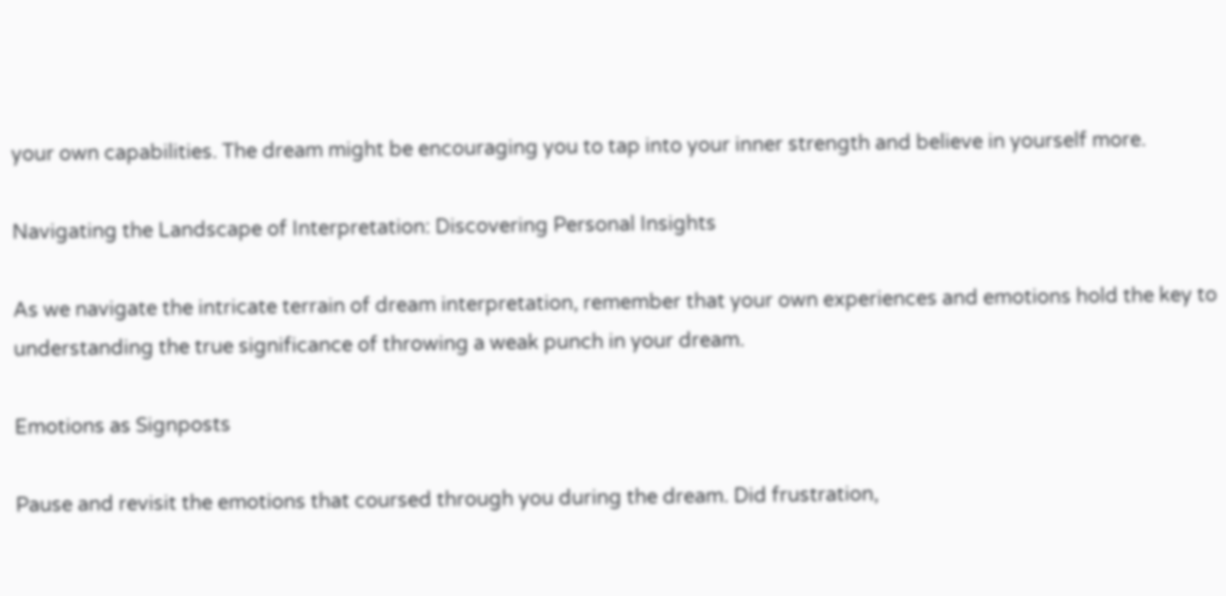your own capabilities. The dream might be encouraging you to tap into your inner strength and believe in yourself more.

Navigating the Landscape of Interpretation: Discovering Personal Insights

As we navigate the intricate terrain of dream interpretation, remember that your own experiences and emotions hold the key to understanding the true significance of throwing a weak punch in your dream.

Emotions as Signposts

Pause and revisit the emotions that coursed through you during the dream. Did frustration,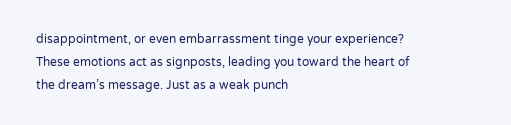disappointment, or even embarrassment tinge your experience? These emotions act as signposts, leading you toward the heart of the dream’s message. Just as a weak punch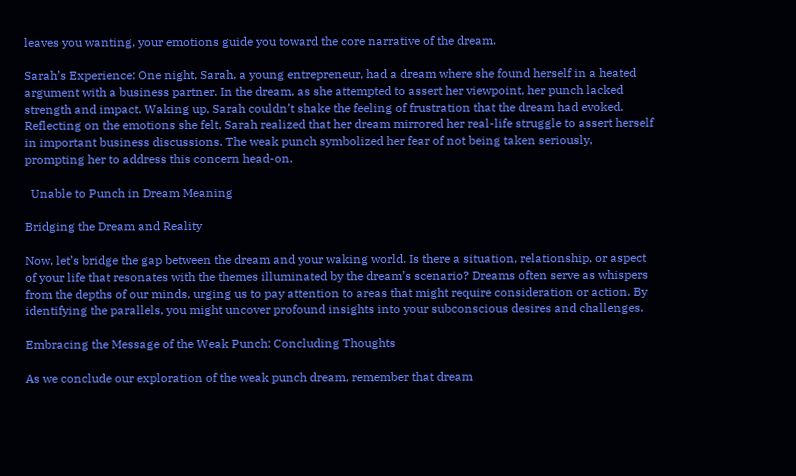leaves you wanting, your emotions guide you toward the core narrative of the dream.

Sarah’s Experience: One night, Sarah, a young entrepreneur, had a dream where she found herself in a heated argument with a business partner. In the dream, as she attempted to assert her viewpoint, her punch lacked strength and impact. Waking up, Sarah couldn’t shake the feeling of frustration that the dream had evoked. Reflecting on the emotions she felt, Sarah realized that her dream mirrored her real-life struggle to assert herself in important business discussions. The weak punch symbolized her fear of not being taken seriously, prompting her to address this concern head-on.

  Unable to Punch in Dream Meaning

Bridging the Dream and Reality

Now, let’s bridge the gap between the dream and your waking world. Is there a situation, relationship, or aspect of your life that resonates with the themes illuminated by the dream’s scenario? Dreams often serve as whispers from the depths of our minds, urging us to pay attention to areas that might require consideration or action. By identifying the parallels, you might uncover profound insights into your subconscious desires and challenges.

Embracing the Message of the Weak Punch: Concluding Thoughts

As we conclude our exploration of the weak punch dream, remember that dream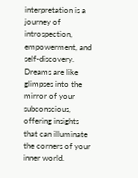interpretation is a journey of introspection, empowerment, and self-discovery. Dreams are like glimpses into the mirror of your subconscious, offering insights that can illuminate the corners of your inner world.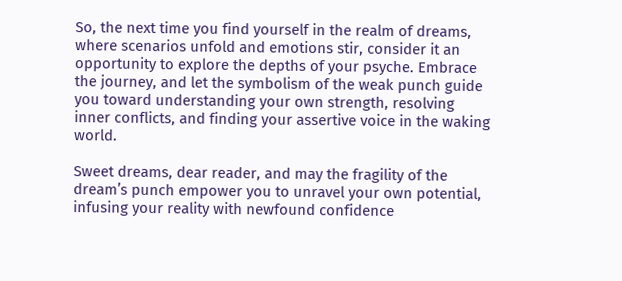So, the next time you find yourself in the realm of dreams, where scenarios unfold and emotions stir, consider it an opportunity to explore the depths of your psyche. Embrace the journey, and let the symbolism of the weak punch guide you toward understanding your own strength, resolving inner conflicts, and finding your assertive voice in the waking world.

Sweet dreams, dear reader, and may the fragility of the dream’s punch empower you to unravel your own potential, infusing your reality with newfound confidence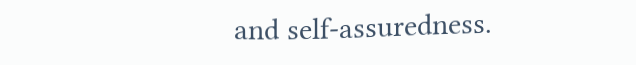and self-assuredness.